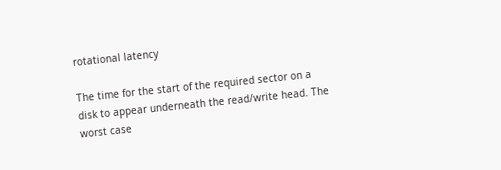rotational latency

The time for the start of the required sector on a disk to appear underneath the read/write head. The worst case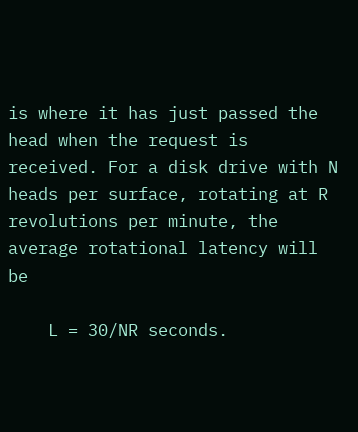is where it has just passed the head when the request is received. For a disk drive with N heads per surface, rotating at R revolutions per minute, the average rotational latency will be

    L = 30/NR seconds.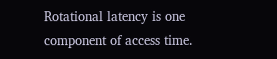Rotational latency is one component of access time.